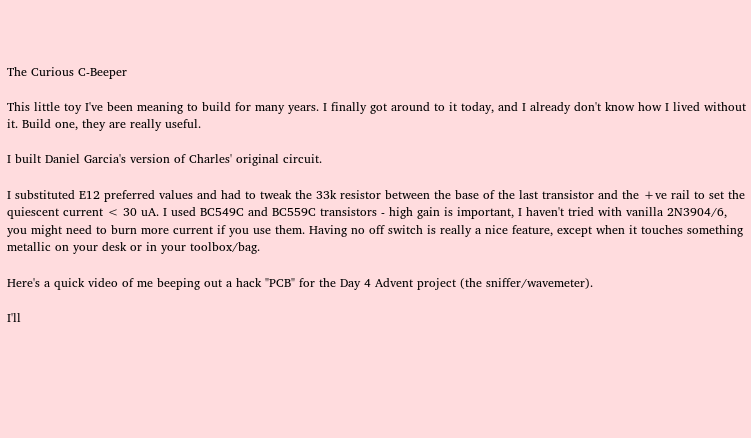The Curious C-Beeper

This little toy I've been meaning to build for many years. I finally got around to it today, and I already don't know how I lived without it. Build one, they are really useful.

I built Daniel Garcia's version of Charles' original circuit.

I substituted E12 preferred values and had to tweak the 33k resistor between the base of the last transistor and the +ve rail to set the quiescent current < 30 uA. I used BC549C and BC559C transistors - high gain is important, I haven't tried with vanilla 2N3904/6, you might need to burn more current if you use them. Having no off switch is really a nice feature, except when it touches something metallic on your desk or in your toolbox/bag.

Here's a quick video of me beeping out a hack "PCB" for the Day 4 Advent project (the sniffer/wavemeter).

I'll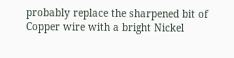probably replace the sharpened bit of Copper wire with a bright Nickel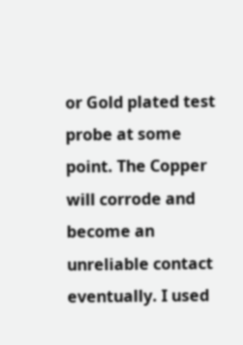or Gold plated test probe at some point. The Copper will corrode and become an unreliable contact eventually. I used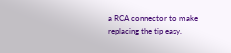a RCA connector to make replacing the tip easy.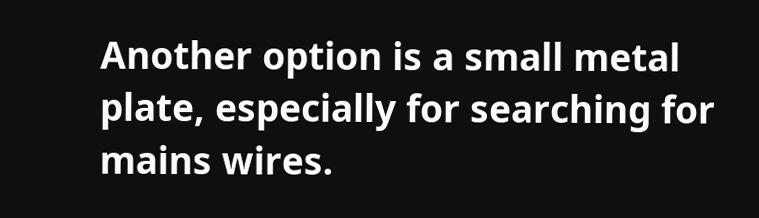Another option is a small metal plate, especially for searching for mains wires.